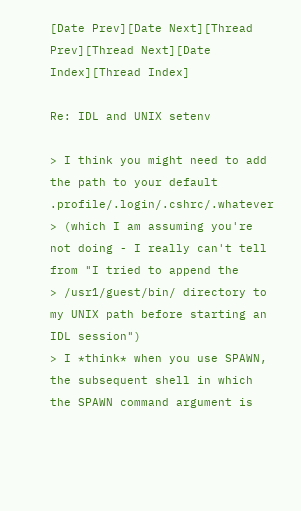[Date Prev][Date Next][Thread Prev][Thread Next][Date Index][Thread Index]

Re: IDL and UNIX setenv

> I think you might need to add the path to your default .profile/.login/.cshrc/.whatever
> (which I am assuming you're not doing - I really can't tell from "I tried to append the
> /usr1/guest/bin/ directory to my UNIX path before starting an IDL session")
> I *think* when you use SPAWN, the subsequent shell in which the SPAWN command argument is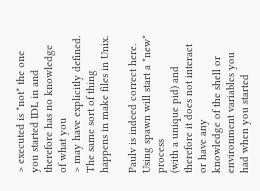> executed is *not* the one you started IDL in and therefore has no knowledge of what you
> may have explicitly defined. The same sort of thing happens in make files in Unix.

Paulv is indeed correct here.  Using spawn will start a *new* process
(with a unique pid) and therefore it does not interact or have any
knowledge of the shell or environment variables you had when you started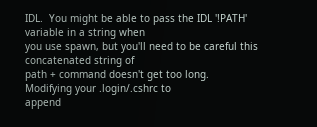IDL.  You might be able to pass the IDL '!PATH' variable in a string when
you use spawn, but you'll need to be careful this concatenated string of
path + command doesn't get too long.  Modifying your .login/.cshrc to
append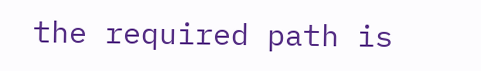the required path is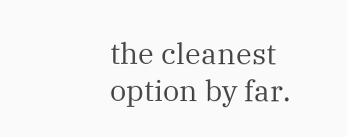the cleanest option by far.